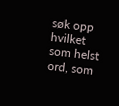søk opp hvilket som helst ord, som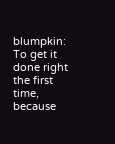blumpkin:
To get it done right the first time, because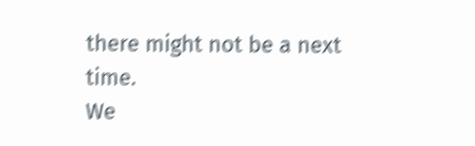there might not be a next time.
We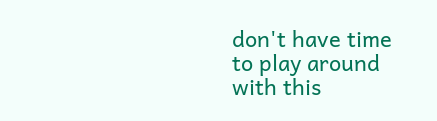don't have time to play around with this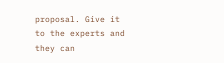proposal. Give it to the experts and they can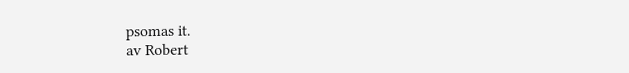psomas it.
av Robert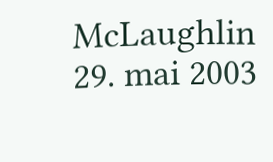McLaughlin 29. mai 2003